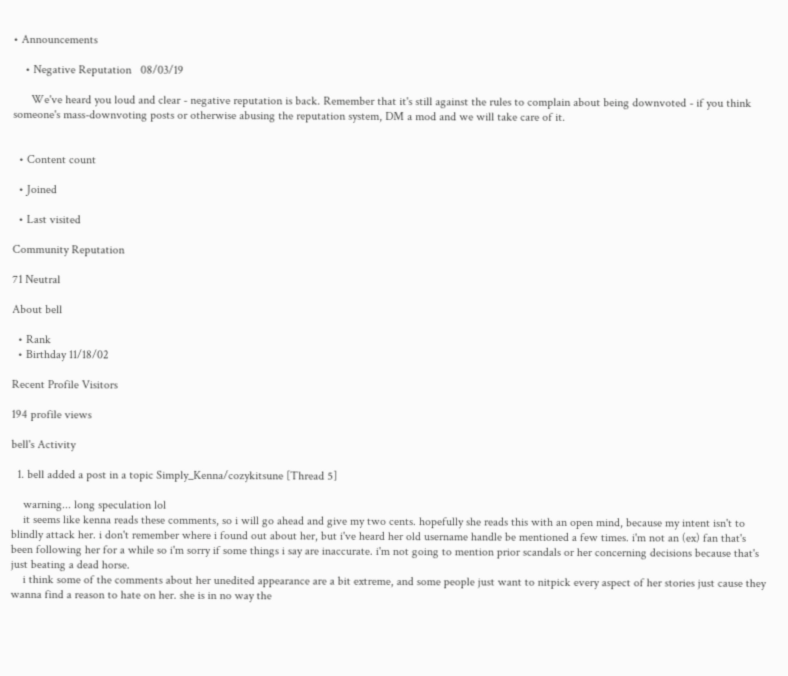• Announcements

    • Negative Reputation   08/03/19

      We've heard you loud and clear - negative reputation is back. Remember that it's still against the rules to complain about being downvoted - if you think someone's mass-downvoting posts or otherwise abusing the reputation system, DM a mod and we will take care of it.


  • Content count

  • Joined

  • Last visited

Community Reputation

71 Neutral

About bell

  • Rank
  • Birthday 11/18/02

Recent Profile Visitors

194 profile views

bell's Activity

  1. bell added a post in a topic Simply_Kenna/cozykitsune [Thread 5]

    warning... long speculation lol
    it seems like kenna reads these comments, so i will go ahead and give my two cents. hopefully she reads this with an open mind, because my intent isn't to blindly attack her. i don't remember where i found out about her, but i've heard her old username handle be mentioned a few times. i'm not an (ex) fan that's been following her for a while so i'm sorry if some things i say are inaccurate. i'm not going to mention prior scandals or her concerning decisions because that's just beating a dead horse.
    i think some of the comments about her unedited appearance are a bit extreme, and some people just want to nitpick every aspect of her stories just cause they wanna find a reason to hate on her. she is in no way the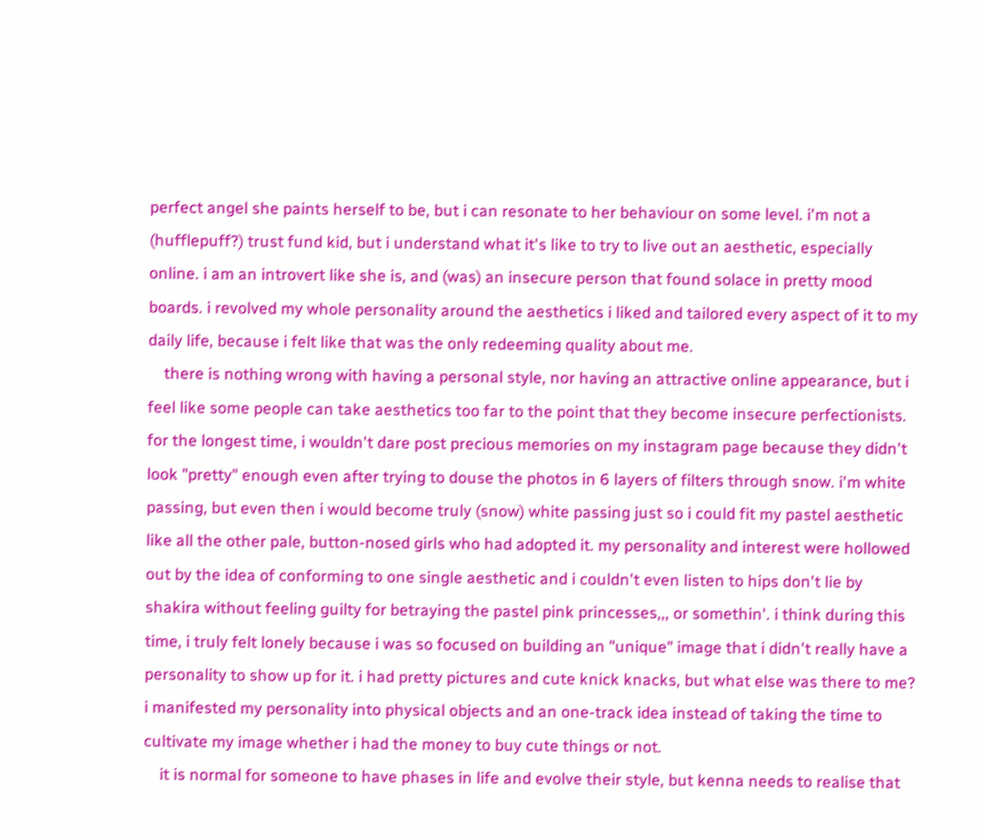perfect angel she paints herself to be, but i can resonate to her behaviour on some level. i'm not a (hufflepuff?) trust fund kid, but i understand what it's like to try to live out an aesthetic, especially online. i am an introvert like she is, and (was) an insecure person that found solace in pretty mood boards. i revolved my whole personality around the aesthetics i liked and tailored every aspect of it to my daily life, because i felt like that was the only redeeming quality about me.
    there is nothing wrong with having a personal style, nor having an attractive online appearance, but i feel like some people can take aesthetics too far to the point that they become insecure perfectionists. for the longest time, i wouldn't dare post precious memories on my instagram page because they didn't look "pretty" enough even after trying to douse the photos in 6 layers of filters through snow. i'm white passing, but even then i would become truly (snow) white passing just so i could fit my pastel aesthetic like all the other pale, button-nosed girls who had adopted it. my personality and interest were hollowed out by the idea of conforming to one single aesthetic and i couldn't even listen to hips don't lie by shakira without feeling guilty for betraying the pastel pink princesses,,, or somethin'. i think during this time, i truly felt lonely because i was so focused on building an "unique" image that i didn't really have a personality to show up for it. i had pretty pictures and cute knick knacks, but what else was there to me? i manifested my personality into physical objects and an one-track idea instead of taking the time to cultivate my image whether i had the money to buy cute things or not.
    it is normal for someone to have phases in life and evolve their style, but kenna needs to realise that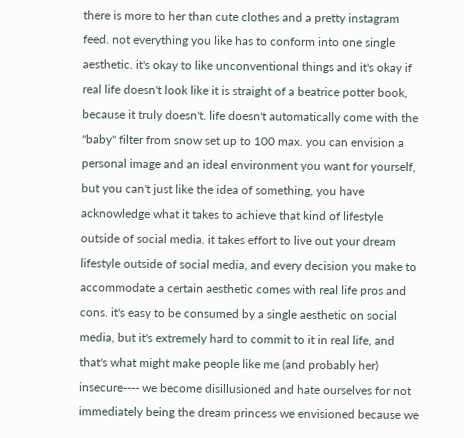there is more to her than cute clothes and a pretty instagram feed. not everything you like has to conform into one single aesthetic. it's okay to like unconventional things and it's okay if real life doesn't look like it is straight of a beatrice potter book, because it truly doesn't. life doesn't automatically come with the "baby" filter from snow set up to 100 max. you can envision a personal image and an ideal environment you want for yourself, but you can't just like the idea of something, you have acknowledge what it takes to achieve that kind of lifestyle outside of social media. it takes effort to live out your dream lifestyle outside of social media, and every decision you make to accommodate a certain aesthetic comes with real life pros and cons. it's easy to be consumed by a single aesthetic on social media, but it's extremely hard to commit to it in real life, and that's what might make people like me (and probably her) insecure---- we become disillusioned and hate ourselves for not immediately being the dream princess we envisioned because we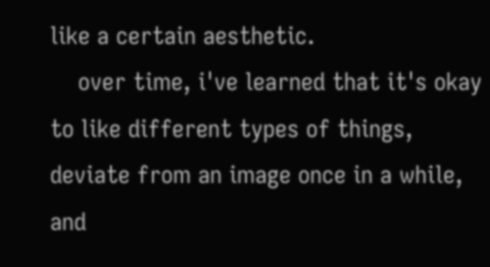like a certain aesthetic.
    over time, i've learned that it's okay to like different types of things, deviate from an image once in a while, and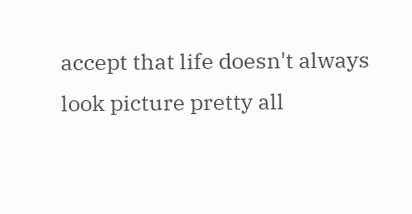accept that life doesn't always look picture pretty all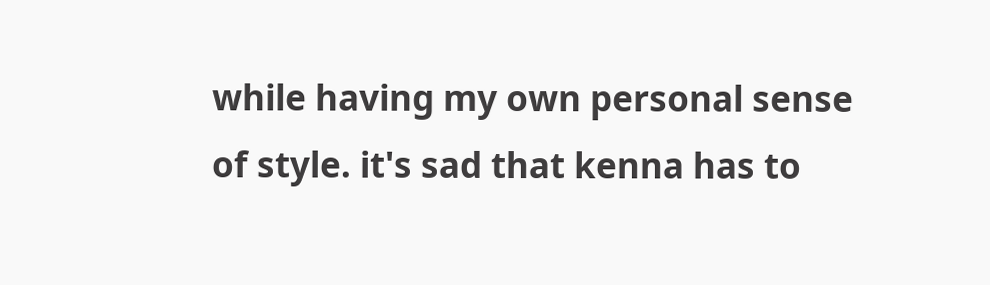while having my own personal sense of style. it's sad that kenna has to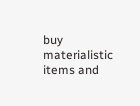buy materialistic items and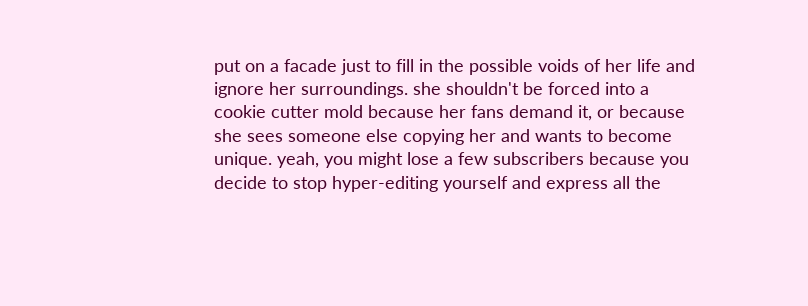put on a facade just to fill in the possible voids of her life and ignore her surroundings. she shouldn't be forced into a cookie cutter mold because her fans demand it, or because she sees someone else copying her and wants to become unique. yeah, you might lose a few subscribers because you decide to stop hyper-editing yourself and express all the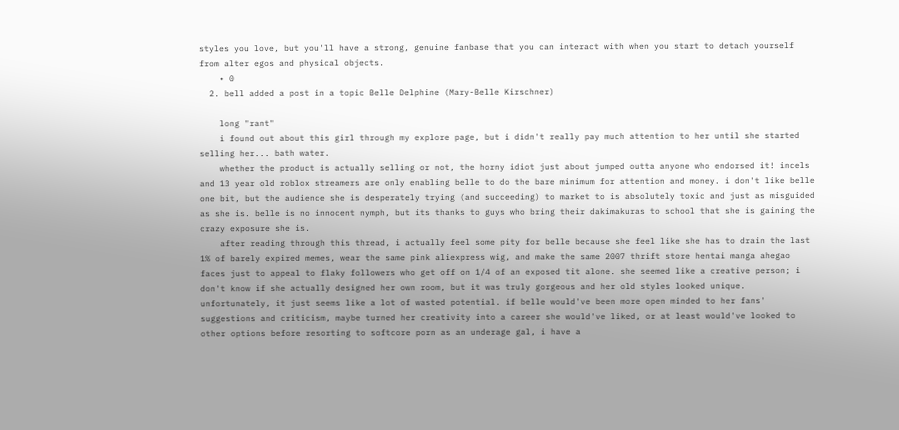styles you love, but you'll have a strong, genuine fanbase that you can interact with when you start to detach yourself from alter egos and physical objects.
    • 0
  2. bell added a post in a topic Belle Delphine (Mary-Belle Kirschner)

    long "rant"
    i found out about this girl through my explore page, but i didn't really pay much attention to her until she started selling her... bath water.
    whether the product is actually selling or not, the horny idiot just about jumped outta anyone who endorsed it! incels and 13 year old roblox streamers are only enabling belle to do the bare minimum for attention and money. i don't like belle one bit, but the audience she is desperately trying (and succeeding) to market to is absolutely toxic and just as misguided as she is. belle is no innocent nymph, but its thanks to guys who bring their dakimakuras to school that she is gaining the crazy exposure she is.
    after reading through this thread, i actually feel some pity for belle because she feel like she has to drain the last 1% of barely expired memes, wear the same pink aliexpress wig, and make the same 2007 thrift store hentai manga ahegao faces just to appeal to flaky followers who get off on 1/4 of an exposed tit alone. she seemed like a creative person; i don't know if she actually designed her own room, but it was truly gorgeous and her old styles looked unique. unfortunately, it just seems like a lot of wasted potential. if belle would've been more open minded to her fans' suggestions and criticism, maybe turned her creativity into a career she would've liked, or at least would've looked to other options before resorting to softcore porn as an underage gal, i have a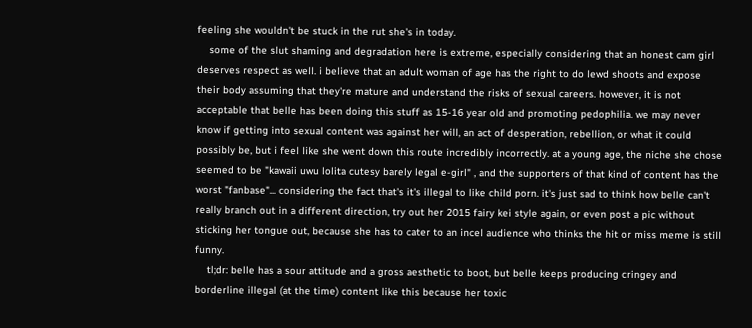feeling she wouldn't be stuck in the rut she's in today.
    some of the slut shaming and degradation here is extreme, especially considering that an honest cam girl deserves respect as well. i believe that an adult woman of age has the right to do lewd shoots and expose their body assuming that they're mature and understand the risks of sexual careers. however, it is not acceptable that belle has been doing this stuff as 15-16 year old and promoting pedophilia. we may never know if getting into sexual content was against her will, an act of desperation, rebellion, or what it could possibly be, but i feel like she went down this route incredibly incorrectly. at a young age, the niche she chose seemed to be "kawaii uwu lolita cutesy barely legal e-girl" , and the supporters of that kind of content has the worst "fanbase"... considering the fact that's it's illegal to like child porn. it's just sad to think how belle can't really branch out in a different direction, try out her 2015 fairy kei style again, or even post a pic without sticking her tongue out, because she has to cater to an incel audience who thinks the hit or miss meme is still funny.
    tl;dr: belle has a sour attitude and a gross aesthetic to boot, but belle keeps producing cringey and borderline illegal (at the time) content like this because her toxic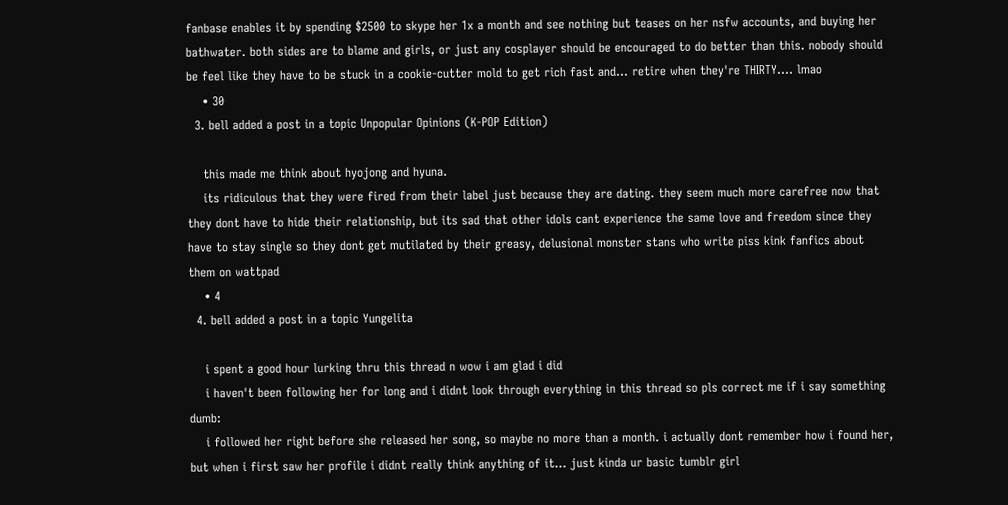fanbase enables it by spending $2500 to skype her 1x a month and see nothing but teases on her nsfw accounts, and buying her bathwater. both sides are to blame and girls, or just any cosplayer should be encouraged to do better than this. nobody should be feel like they have to be stuck in a cookie-cutter mold to get rich fast and... retire when they're THIRTY.... lmao
    • 30
  3. bell added a post in a topic Unpopular Opinions (K-POP Edition)

    this made me think about hyojong and hyuna.
    its ridiculous that they were fired from their label just because they are dating. they seem much more carefree now that they dont have to hide their relationship, but its sad that other idols cant experience the same love and freedom since they have to stay single so they dont get mutilated by their greasy, delusional monster stans who write piss kink fanfics about them on wattpad
    • 4
  4. bell added a post in a topic Yungelita

    i spent a good hour lurking thru this thread n wow i am glad i did
    i haven't been following her for long and i didnt look through everything in this thread so pls correct me if i say something dumb:
    i followed her right before she released her song, so maybe no more than a month. i actually dont remember how i found her, but when i first saw her profile i didnt really think anything of it... just kinda ur basic tumblr girl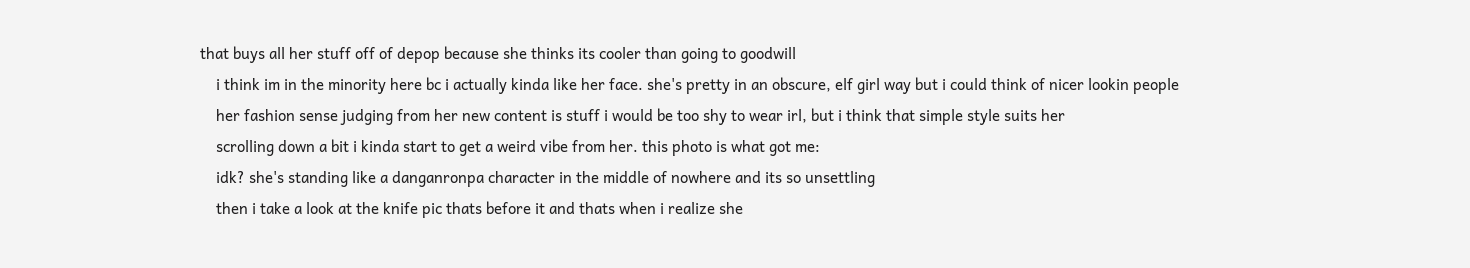that buys all her stuff off of depop because she thinks its cooler than going to goodwill
    i think im in the minority here bc i actually kinda like her face. she's pretty in an obscure, elf girl way but i could think of nicer lookin people
    her fashion sense judging from her new content is stuff i would be too shy to wear irl, but i think that simple style suits her
    scrolling down a bit i kinda start to get a weird vibe from her. this photo is what got me:
    idk? she's standing like a danganronpa character in the middle of nowhere and its so unsettling
    then i take a look at the knife pic thats before it and thats when i realize she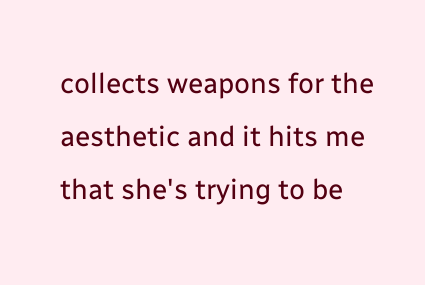collects weapons for the aesthetic and it hits me that she's trying to be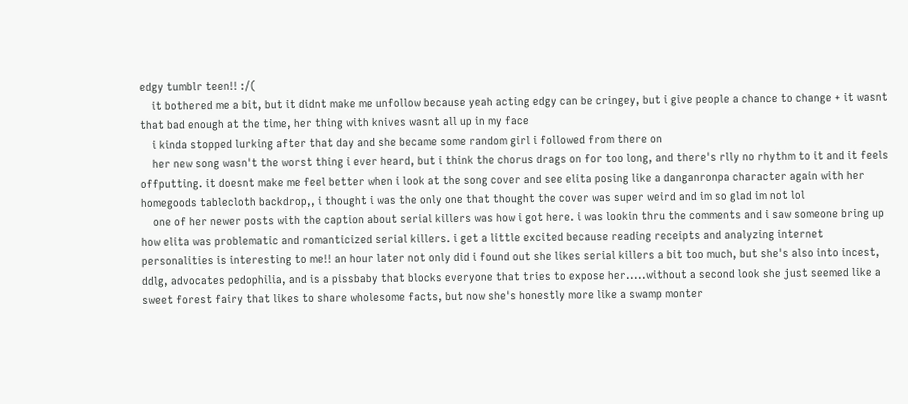edgy tumblr teen!! :/(
    it bothered me a bit, but it didnt make me unfollow because yeah acting edgy can be cringey, but i give people a chance to change + it wasnt that bad enough at the time, her thing with knives wasnt all up in my face
    i kinda stopped lurking after that day and she became some random girl i followed from there on
    her new song wasn't the worst thing i ever heard, but i think the chorus drags on for too long, and there's rlly no rhythm to it and it feels offputting. it doesnt make me feel better when i look at the song cover and see elita posing like a danganronpa character again with her homegoods tablecloth backdrop,, i thought i was the only one that thought the cover was super weird and im so glad im not lol
    one of her newer posts with the caption about serial killers was how i got here. i was lookin thru the comments and i saw someone bring up how elita was problematic and romanticized serial killers. i get a little excited because reading receipts and analyzing internet personalities is interesting to me!! an hour later not only did i found out she likes serial killers a bit too much, but she's also into incest, ddlg, advocates pedophilia, and is a pissbaby that blocks everyone that tries to expose her.....without a second look she just seemed like a sweet forest fairy that likes to share wholesome facts, but now she's honestly more like a swamp monter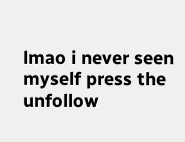lmao i never seen myself press the unfollow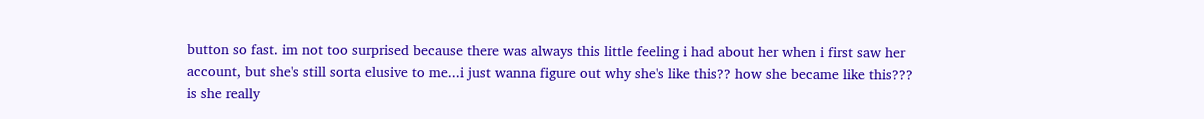button so fast. im not too surprised because there was always this little feeling i had about her when i first saw her account, but she's still sorta elusive to me...i just wanna figure out why she's like this?? how she became like this??? is she really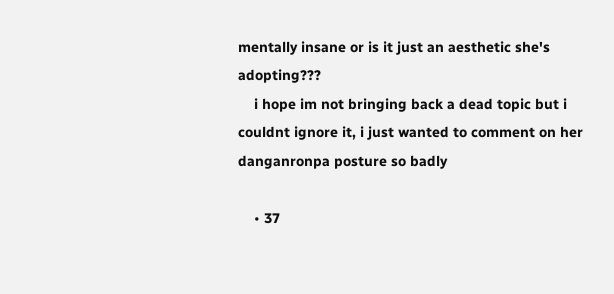mentally insane or is it just an aesthetic she's adopting???
    i hope im not bringing back a dead topic but i couldnt ignore it, i just wanted to comment on her danganronpa posture so badly

    • 37